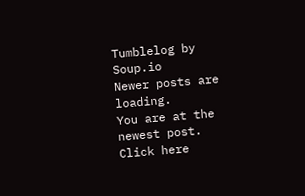Tumblelog by Soup.io
Newer posts are loading.
You are at the newest post.
Click here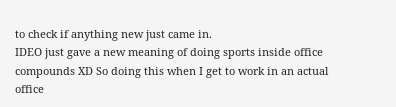to check if anything new just came in.
IDEO just gave a new meaning of doing sports inside office compounds XD So doing this when I get to work in an actual office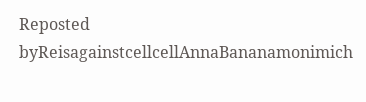Reposted byReisagainstcellcellAnnaBananamonimich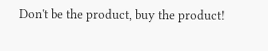Don't be the product, buy the product!